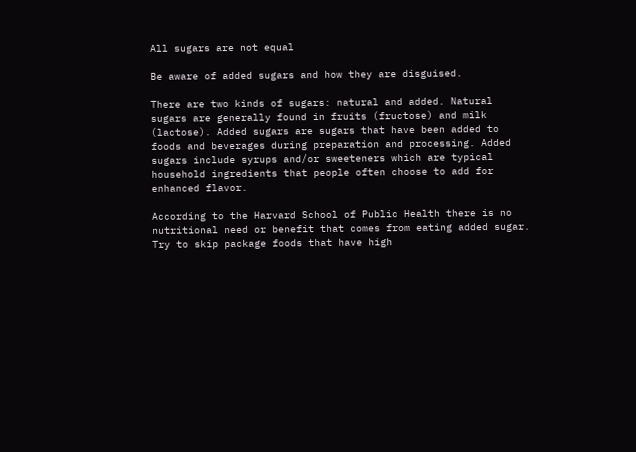All sugars are not equal

Be aware of added sugars and how they are disguised.

There are two kinds of sugars: natural and added. Natural sugars are generally found in fruits (fructose) and milk (lactose). Added sugars are sugars that have been added to foods and beverages during preparation and processing. Added sugars include syrups and/or sweeteners which are typical household ingredients that people often choose to add for enhanced flavor.

According to the Harvard School of Public Health there is no nutritional need or benefit that comes from eating added sugar. Try to skip package foods that have high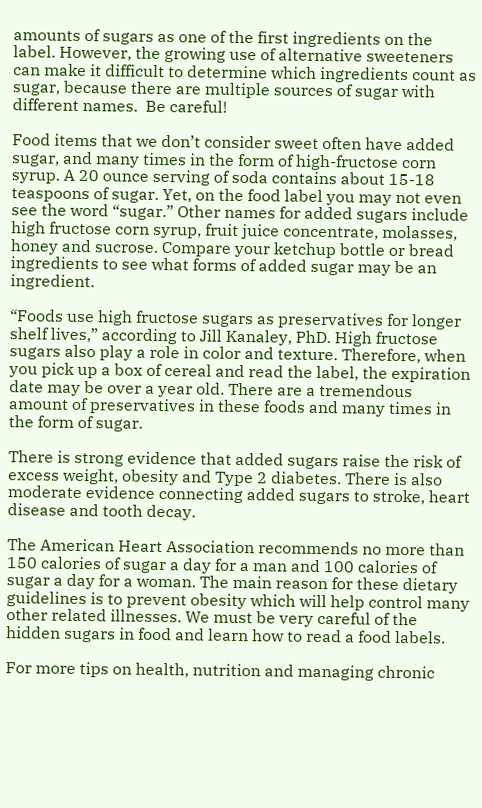amounts of sugars as one of the first ingredients on the label. However, the growing use of alternative sweeteners can make it difficult to determine which ingredients count as sugar, because there are multiple sources of sugar with different names.  Be careful!

Food items that we don’t consider sweet often have added sugar, and many times in the form of high-fructose corn syrup. A 20 ounce serving of soda contains about 15-18 teaspoons of sugar. Yet, on the food label you may not even see the word “sugar.” Other names for added sugars include high fructose corn syrup, fruit juice concentrate, molasses, honey and sucrose. Compare your ketchup bottle or bread ingredients to see what forms of added sugar may be an ingredient.

“Foods use high fructose sugars as preservatives for longer shelf lives,” according to Jill Kanaley, PhD. High fructose sugars also play a role in color and texture. Therefore, when you pick up a box of cereal and read the label, the expiration date may be over a year old. There are a tremendous amount of preservatives in these foods and many times in the form of sugar.

There is strong evidence that added sugars raise the risk of excess weight, obesity and Type 2 diabetes. There is also moderate evidence connecting added sugars to stroke, heart disease and tooth decay.

The American Heart Association recommends no more than 150 calories of sugar a day for a man and 100 calories of sugar a day for a woman. The main reason for these dietary guidelines is to prevent obesity which will help control many other related illnesses. We must be very careful of the hidden sugars in food and learn how to read a food labels.

For more tips on health, nutrition and managing chronic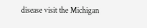disease visit the Michigan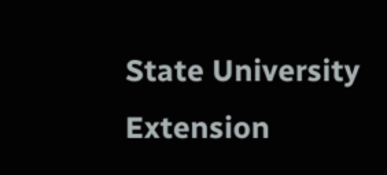State University Extension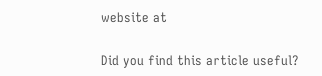website at

Did you find this article useful?